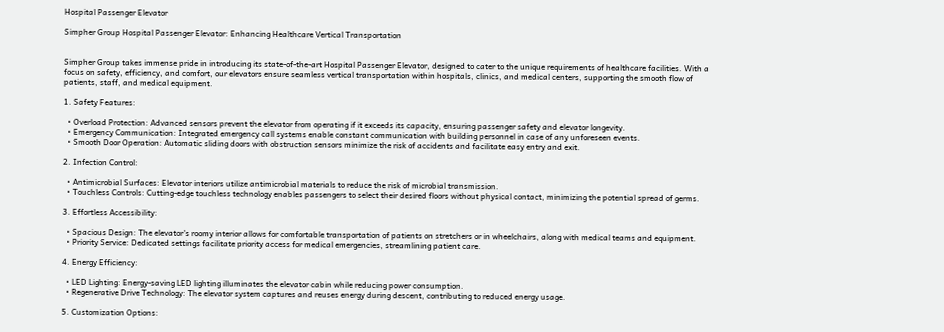Hospital Passenger Elevator

Simpher Group Hospital Passenger Elevator: Enhancing Healthcare Vertical Transportation


Simpher Group takes immense pride in introducing its state-of-the-art Hospital Passenger Elevator, designed to cater to the unique requirements of healthcare facilities. With a focus on safety, efficiency, and comfort, our elevators ensure seamless vertical transportation within hospitals, clinics, and medical centers, supporting the smooth flow of patients, staff, and medical equipment.

1. Safety Features:

  • Overload Protection: Advanced sensors prevent the elevator from operating if it exceeds its capacity, ensuring passenger safety and elevator longevity.
  • Emergency Communication: Integrated emergency call systems enable constant communication with building personnel in case of any unforeseen events.
  • Smooth Door Operation: Automatic sliding doors with obstruction sensors minimize the risk of accidents and facilitate easy entry and exit.

2. Infection Control:

  • Antimicrobial Surfaces: Elevator interiors utilize antimicrobial materials to reduce the risk of microbial transmission.
  • Touchless Controls: Cutting-edge touchless technology enables passengers to select their desired floors without physical contact, minimizing the potential spread of germs.

3. Effortless Accessibility:

  • Spacious Design: The elevator's roomy interior allows for comfortable transportation of patients on stretchers or in wheelchairs, along with medical teams and equipment.
  • Priority Service: Dedicated settings facilitate priority access for medical emergencies, streamlining patient care.

4. Energy Efficiency:

  • LED Lighting: Energy-saving LED lighting illuminates the elevator cabin while reducing power consumption.
  • Regenerative Drive Technology: The elevator system captures and reuses energy during descent, contributing to reduced energy usage.

5. Customization Options: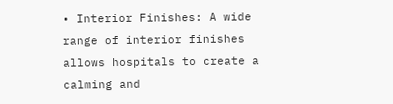• Interior Finishes: A wide range of interior finishes allows hospitals to create a calming and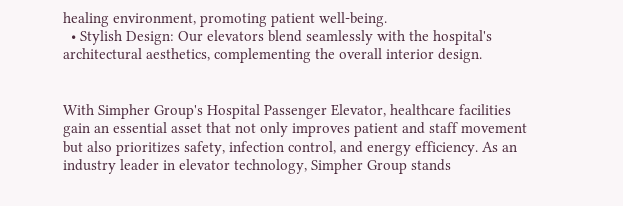healing environment, promoting patient well-being.
  • Stylish Design: Our elevators blend seamlessly with the hospital's architectural aesthetics, complementing the overall interior design.


With Simpher Group's Hospital Passenger Elevator, healthcare facilities gain an essential asset that not only improves patient and staff movement but also prioritizes safety, infection control, and energy efficiency. As an industry leader in elevator technology, Simpher Group stands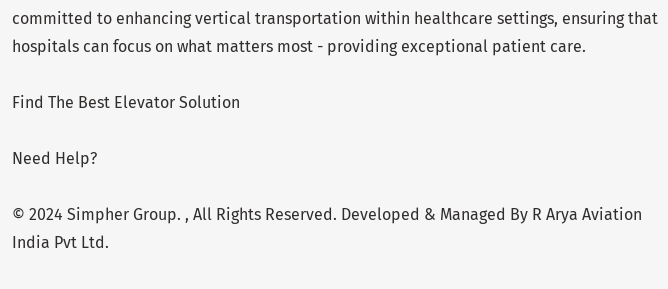committed to enhancing vertical transportation within healthcare settings, ensuring that hospitals can focus on what matters most - providing exceptional patient care.

Find The Best Elevator Solution

Need Help?

© 2024 Simpher Group. , All Rights Reserved. Developed & Managed By R Arya Aviation India Pvt Ltd.